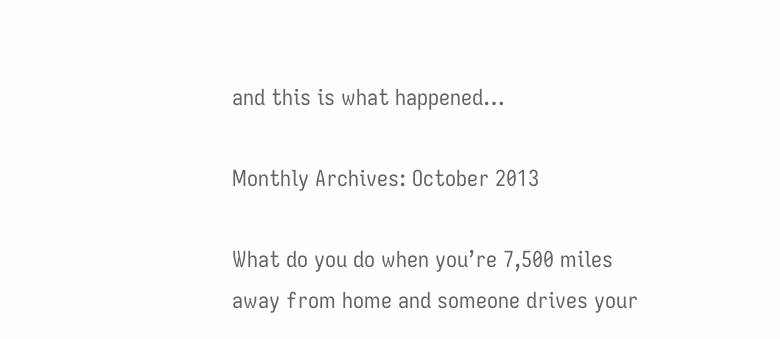and this is what happened…

Monthly Archives: October 2013

What do you do when you’re 7,500 miles away from home and someone drives your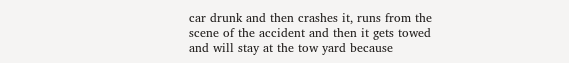car drunk and then crashes it, runs from the scene of the accident and then it gets towed and will stay at the tow yard because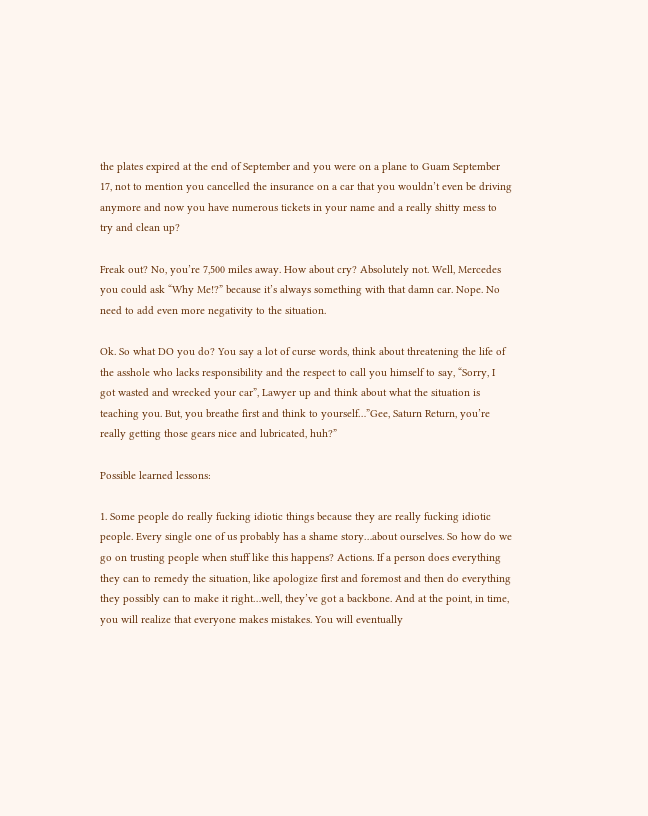the plates expired at the end of September and you were on a plane to Guam September 17, not to mention you cancelled the insurance on a car that you wouldn’t even be driving anymore and now you have numerous tickets in your name and a really shitty mess to try and clean up?

Freak out? No, you’re 7,500 miles away. How about cry? Absolutely not. Well, Mercedes you could ask “Why Me!?” because it’s always something with that damn car. Nope. No need to add even more negativity to the situation.

Ok. So what DO you do? You say a lot of curse words, think about threatening the life of the asshole who lacks responsibility and the respect to call you himself to say, “Sorry, I got wasted and wrecked your car”, Lawyer up and think about what the situation is teaching you. But, you breathe first and think to yourself…”Gee, Saturn Return, you’re really getting those gears nice and lubricated, huh?”

Possible learned lessons:

1. Some people do really fucking idiotic things because they are really fucking idiotic people. Every single one of us probably has a shame story…about ourselves. So how do we go on trusting people when stuff like this happens? Actions. If a person does everything they can to remedy the situation, like apologize first and foremost and then do everything they possibly can to make it right…well, they’ve got a backbone. And at the point, in time, you will realize that everyone makes mistakes. You will eventually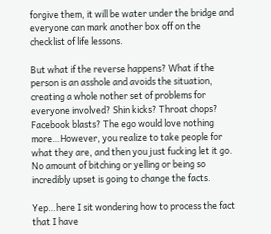forgive them, it will be water under the bridge and everyone can mark another box off on the checklist of life lessons.

But what if the reverse happens? What if the person is an asshole and avoids the situation, creating a whole nother set of problems for everyone involved? Shin kicks? Throat chops? Facebook blasts? The ego would love nothing more…However, you realize to take people for what they are, and then you just fucking let it go. No amount of bitching or yelling or being so incredibly upset is going to change the facts.

Yep…here I sit wondering how to process the fact that I have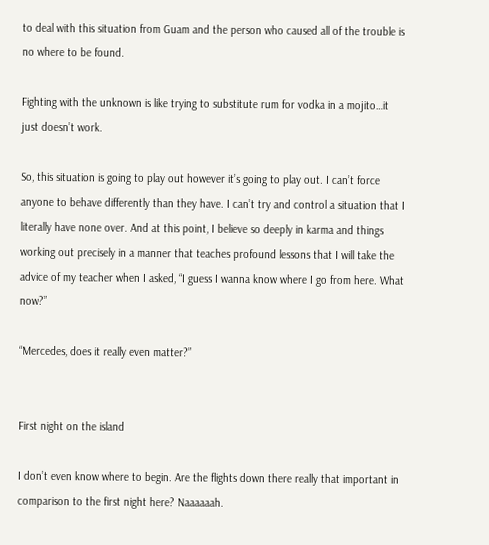to deal with this situation from Guam and the person who caused all of the trouble is no where to be found.

Fighting with the unknown is like trying to substitute rum for vodka in a mojito…it just doesn’t work.

So, this situation is going to play out however it’s going to play out. I can’t force anyone to behave differently than they have. I can’t try and control a situation that I literally have none over. And at this point, I believe so deeply in karma and things working out precisely in a manner that teaches profound lessons that I will take the advice of my teacher when I asked, “I guess I wanna know where I go from here. What now?”

“Mercedes, does it really even matter?”


First night on the island

I don’t even know where to begin. Are the flights down there really that important in comparison to the first night here? Naaaaaah.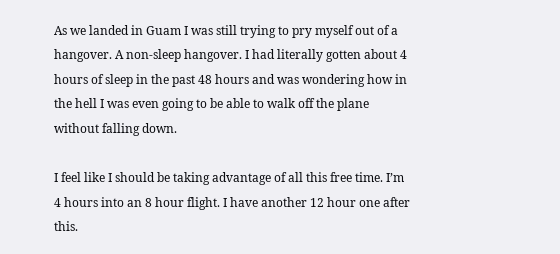As we landed in Guam I was still trying to pry myself out of a hangover. A non-sleep hangover. I had literally gotten about 4 hours of sleep in the past 48 hours and was wondering how in the hell I was even going to be able to walk off the plane without falling down.

I feel like I should be taking advantage of all this free time. I’m 4 hours into an 8 hour flight. I have another 12 hour one after this.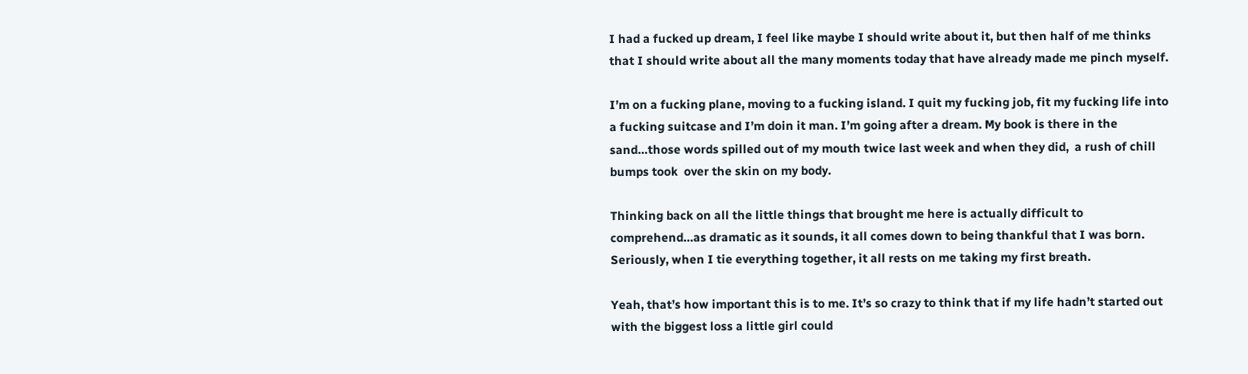I had a fucked up dream, I feel like maybe I should write about it, but then half of me thinks that I should write about all the many moments today that have already made me pinch myself.

I’m on a fucking plane, moving to a fucking island. I quit my fucking job, fit my fucking life into a fucking suitcase and I’m doin it man. I’m going after a dream. My book is there in the sand…those words spilled out of my mouth twice last week and when they did,  a rush of chill bumps took  over the skin on my body.

Thinking back on all the little things that brought me here is actually difficult to comprehend…as dramatic as it sounds, it all comes down to being thankful that I was born. Seriously, when I tie everything together, it all rests on me taking my first breath.

Yeah, that’s how important this is to me. It’s so crazy to think that if my life hadn’t started out with the biggest loss a little girl could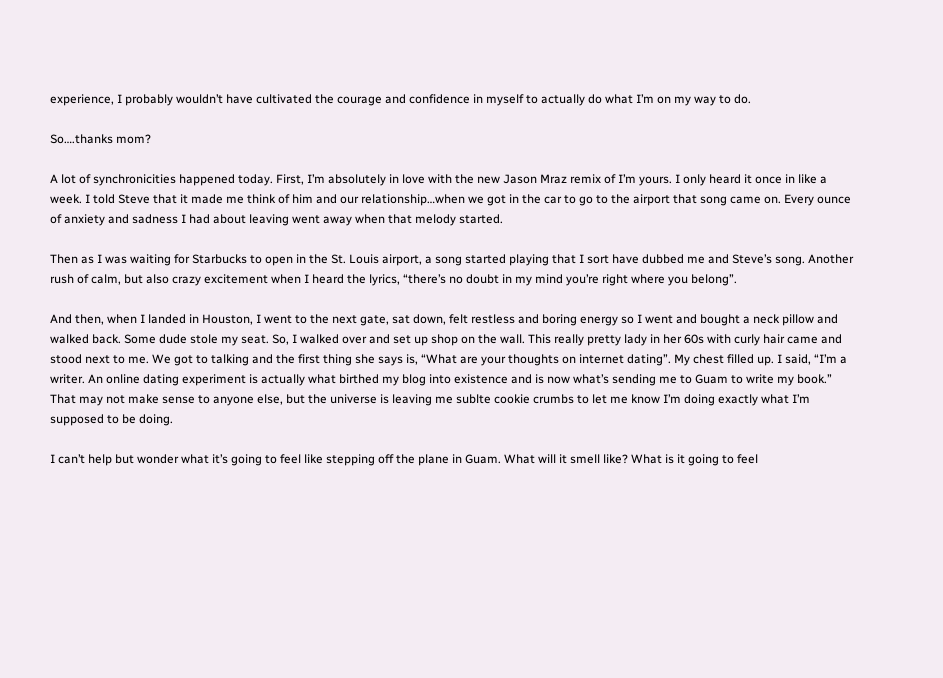experience, I probably wouldn’t have cultivated the courage and confidence in myself to actually do what I’m on my way to do.

So….thanks mom?

A lot of synchronicities happened today. First, I’m absolutely in love with the new Jason Mraz remix of I’m yours. I only heard it once in like a week. I told Steve that it made me think of him and our relationship…when we got in the car to go to the airport that song came on. Every ounce of anxiety and sadness I had about leaving went away when that melody started.

Then as I was waiting for Starbucks to open in the St. Louis airport, a song started playing that I sort have dubbed me and Steve’s song. Another rush of calm, but also crazy excitement when I heard the lyrics, “there’s no doubt in my mind you’re right where you belong”.

And then, when I landed in Houston, I went to the next gate, sat down, felt restless and boring energy so I went and bought a neck pillow and walked back. Some dude stole my seat. So, I walked over and set up shop on the wall. This really pretty lady in her 60s with curly hair came and stood next to me. We got to talking and the first thing she says is, “What are your thoughts on internet dating”. My chest filled up. I said, “I’m a writer. An online dating experiment is actually what birthed my blog into existence and is now what’s sending me to Guam to write my book.” That may not make sense to anyone else, but the universe is leaving me sublte cookie crumbs to let me know I’m doing exactly what I’m supposed to be doing.

I can’t help but wonder what it’s going to feel like stepping off the plane in Guam. What will it smell like? What is it going to feel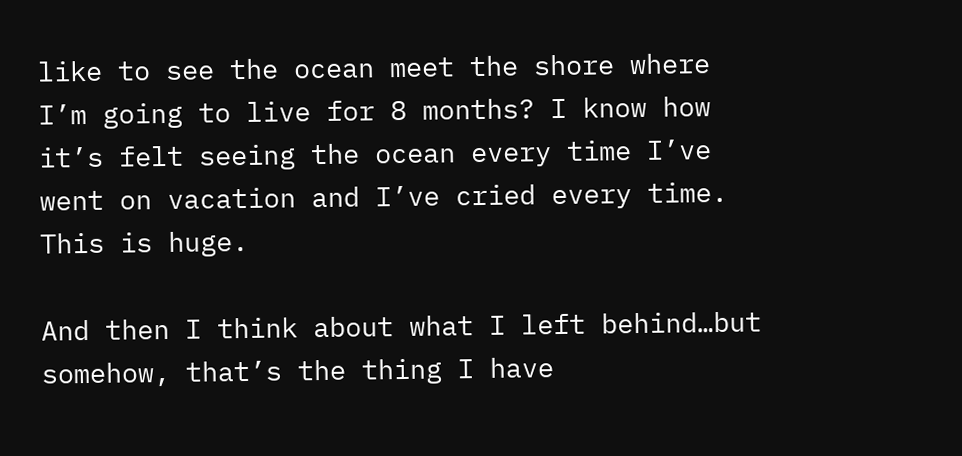like to see the ocean meet the shore where I’m going to live for 8 months? I know how it’s felt seeing the ocean every time I’ve went on vacation and I’ve cried every time. This is huge.

And then I think about what I left behind…but somehow, that’s the thing I have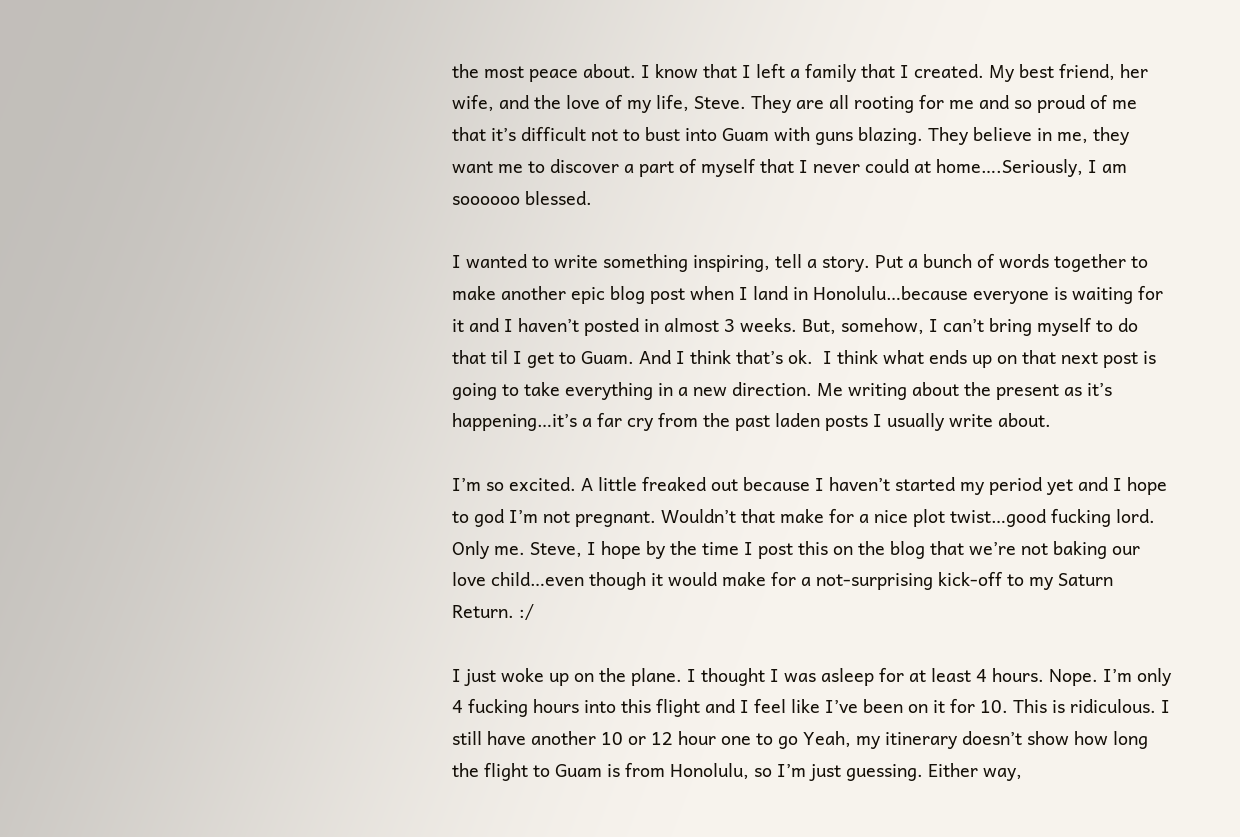the most peace about. I know that I left a family that I created. My best friend, her wife, and the love of my life, Steve. They are all rooting for me and so proud of me that it’s difficult not to bust into Guam with guns blazing. They believe in me, they want me to discover a part of myself that I never could at home….Seriously, I am soooooo blessed.

I wanted to write something inspiring, tell a story. Put a bunch of words together to make another epic blog post when I land in Honolulu…because everyone is waiting for it and I haven’t posted in almost 3 weeks. But, somehow, I can’t bring myself to do that til I get to Guam. And I think that’s ok.  I think what ends up on that next post is going to take everything in a new direction. Me writing about the present as it’s happening…it’s a far cry from the past laden posts I usually write about.

I’m so excited. A little freaked out because I haven’t started my period yet and I hope to god I’m not pregnant. Wouldn’t that make for a nice plot twist…good fucking lord. Only me. Steve, I hope by the time I post this on the blog that we’re not baking our love child…even though it would make for a not-surprising kick-off to my Saturn Return. :/

I just woke up on the plane. I thought I was asleep for at least 4 hours. Nope. I’m only 4 fucking hours into this flight and I feel like I’ve been on it for 10. This is ridiculous. I still have another 10 or 12 hour one to go Yeah, my itinerary doesn’t show how long the flight to Guam is from Honolulu, so I’m just guessing. Either way,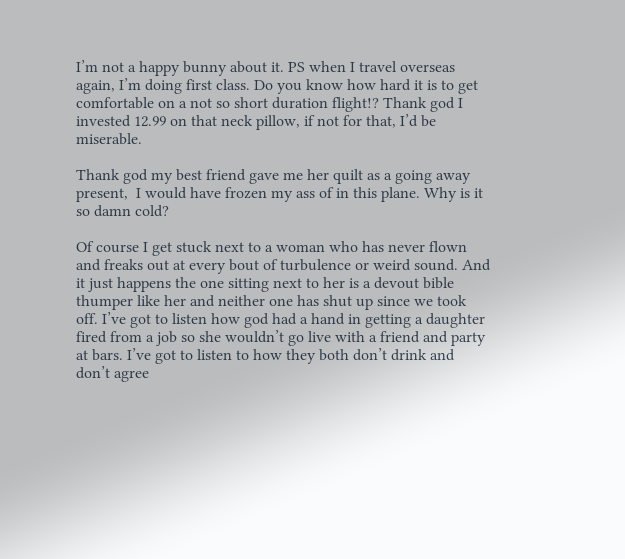I’m not a happy bunny about it. PS when I travel overseas again, I’m doing first class. Do you know how hard it is to get comfortable on a not so short duration flight!? Thank god I invested 12.99 on that neck pillow, if not for that, I’d be miserable.

Thank god my best friend gave me her quilt as a going away present,  I would have frozen my ass of in this plane. Why is it so damn cold?

Of course I get stuck next to a woman who has never flown and freaks out at every bout of turbulence or weird sound. And it just happens the one sitting next to her is a devout bible thumper like her and neither one has shut up since we took off. I’ve got to listen how god had a hand in getting a daughter fired from a job so she wouldn’t go live with a friend and party at bars. I’ve got to listen to how they both don’t drink and don’t agree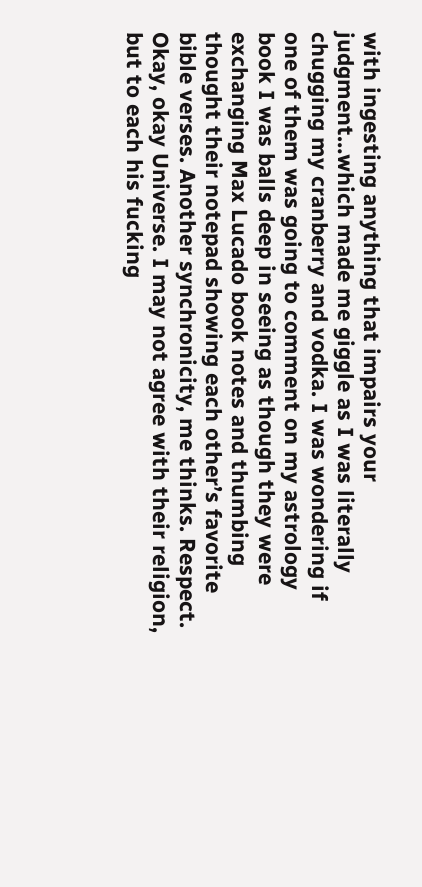with ingesting anything that impairs your judgment…which made me giggle as I was literally chugging my cranberry and vodka. I was wondering if one of them was going to comment on my astrology book I was balls deep in seeing as though they were exchanging Max Lucado book notes and thumbing thought their notepad showing each other’s favorite bible verses. Another synchronicity, me thinks. Respect. Okay, okay Universe. I may not agree with their religion, but to each his fucking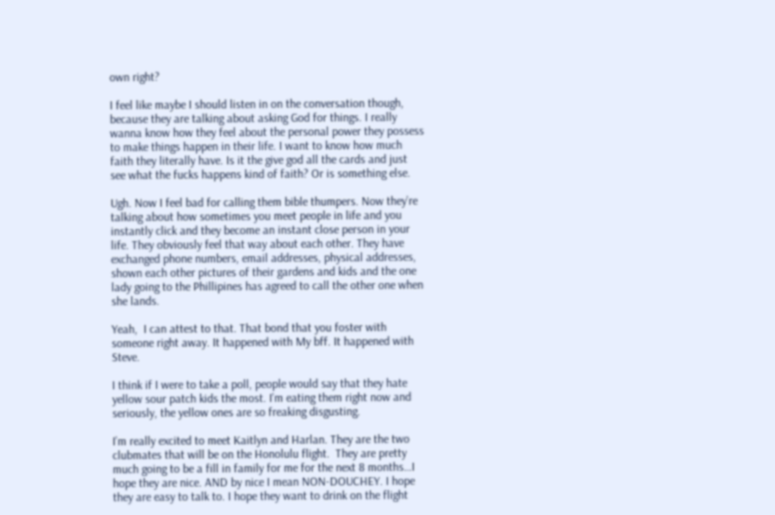own right?

I feel like maybe I should listen in on the conversation though, because they are talking about asking God for things. I really wanna know how they feel about the personal power they possess to make things happen in their life. I want to know how much faith they literally have. Is it the give god all the cards and just see what the fucks happens kind of faith? Or is something else.

Ugh. Now I feel bad for calling them bible thumpers. Now they’re talking about how sometimes you meet people in life and you instantly click and they become an instant close person in your life. They obviously feel that way about each other. They have exchanged phone numbers, email addresses, physical addresses, shown each other pictures of their gardens and kids and the one lady going to the Phillipines has agreed to call the other one when she lands.

Yeah,  I can attest to that. That bond that you foster with someone right away. It happened with My bff. It happened with Steve.

I think if I were to take a poll, people would say that they hate yellow sour patch kids the most. I’m eating them right now and seriously, the yellow ones are so freaking disgusting.

I’m really excited to meet Kaitlyn and Harlan. They are the two clubmates that will be on the Honolulu flight.  They are pretty much going to be a fill in family for me for the next 8 months…I hope they are nice. AND by nice I mean NON-DOUCHEY. I hope they are easy to talk to. I hope they want to drink on the flight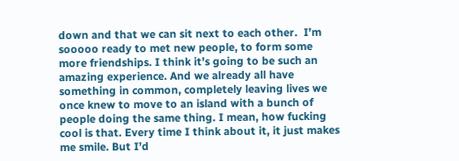down and that we can sit next to each other.  I’m sooooo ready to met new people, to form some more friendships. I think it’s going to be such an amazing experience. And we already all have something in common, completely leaving lives we once knew to move to an island with a bunch of people doing the same thing. I mean, how fucking cool is that. Every time I think about it, it just makes me smile. But I’d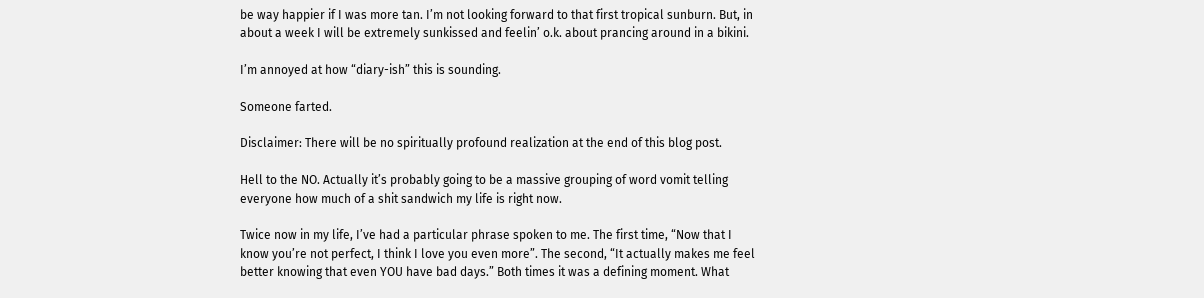be way happier if I was more tan. I’m not looking forward to that first tropical sunburn. But, in about a week I will be extremely sunkissed and feelin’ o.k. about prancing around in a bikini.

I’m annoyed at how “diary-ish” this is sounding.

Someone farted.

Disclaimer: There will be no spiritually profound realization at the end of this blog post.

Hell to the NO. Actually it’s probably going to be a massive grouping of word vomit telling everyone how much of a shit sandwich my life is right now.

Twice now in my life, I’ve had a particular phrase spoken to me. The first time, “Now that I know you’re not perfect, I think I love you even more”. The second, “It actually makes me feel better knowing that even YOU have bad days.” Both times it was a defining moment. What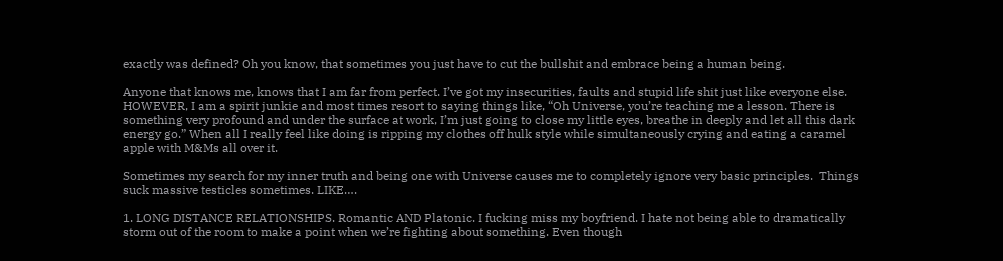exactly was defined? Oh you know, that sometimes you just have to cut the bullshit and embrace being a human being.

Anyone that knows me, knows that I am far from perfect. I’ve got my insecurities, faults and stupid life shit just like everyone else. HOWEVER, I am a spirit junkie and most times resort to saying things like, “Oh Universe, you’re teaching me a lesson. There is something very profound and under the surface at work, I’m just going to close my little eyes, breathe in deeply and let all this dark energy go.” When all I really feel like doing is ripping my clothes off hulk style while simultaneously crying and eating a caramel apple with M&Ms all over it.

Sometimes my search for my inner truth and being one with Universe causes me to completely ignore very basic principles.  Things suck massive testicles sometimes. LIKE….

1. LONG DISTANCE RELATIONSHIPS. Romantic AND Platonic. I fucking miss my boyfriend. I hate not being able to dramatically storm out of the room to make a point when we’re fighting about something. Even though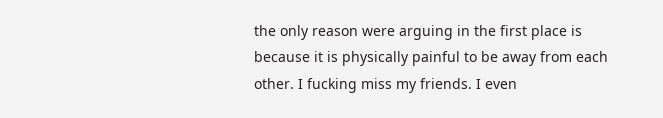the only reason were arguing in the first place is because it is physically painful to be away from each other. I fucking miss my friends. I even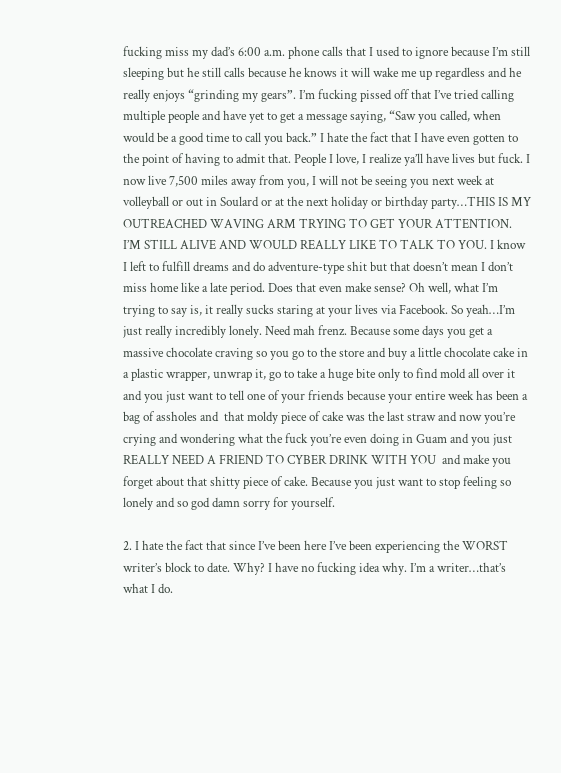fucking miss my dad’s 6:00 a.m. phone calls that I used to ignore because I’m still sleeping but he still calls because he knows it will wake me up regardless and he really enjoys “grinding my gears”. I’m fucking pissed off that I’ve tried calling multiple people and have yet to get a message saying, “Saw you called, when would be a good time to call you back.” I hate the fact that I have even gotten to the point of having to admit that. People I love, I realize ya’ll have lives but fuck. I now live 7,500 miles away from you, I will not be seeing you next week at volleyball or out in Soulard or at the next holiday or birthday party…THIS IS MY OUTREACHED WAVING ARM TRYING TO GET YOUR ATTENTION. I’M STILL ALIVE AND WOULD REALLY LIKE TO TALK TO YOU. I know I left to fulfill dreams and do adventure-type shit but that doesn’t mean I don’t miss home like a late period. Does that even make sense? Oh well, what I’m trying to say is, it really sucks staring at your lives via Facebook. So yeah…I’m just really incredibly lonely. Need mah frenz. Because some days you get a massive chocolate craving so you go to the store and buy a little chocolate cake in a plastic wrapper, unwrap it, go to take a huge bite only to find mold all over it and you just want to tell one of your friends because your entire week has been a bag of assholes and  that moldy piece of cake was the last straw and now you’re crying and wondering what the fuck you’re even doing in Guam and you just REALLY NEED A FRIEND TO CYBER DRINK WITH YOU  and make you forget about that shitty piece of cake. Because you just want to stop feeling so lonely and so god damn sorry for yourself.

2. I hate the fact that since I’ve been here I’ve been experiencing the WORST writer’s block to date. Why? I have no fucking idea why. I’m a writer…that’s what I do.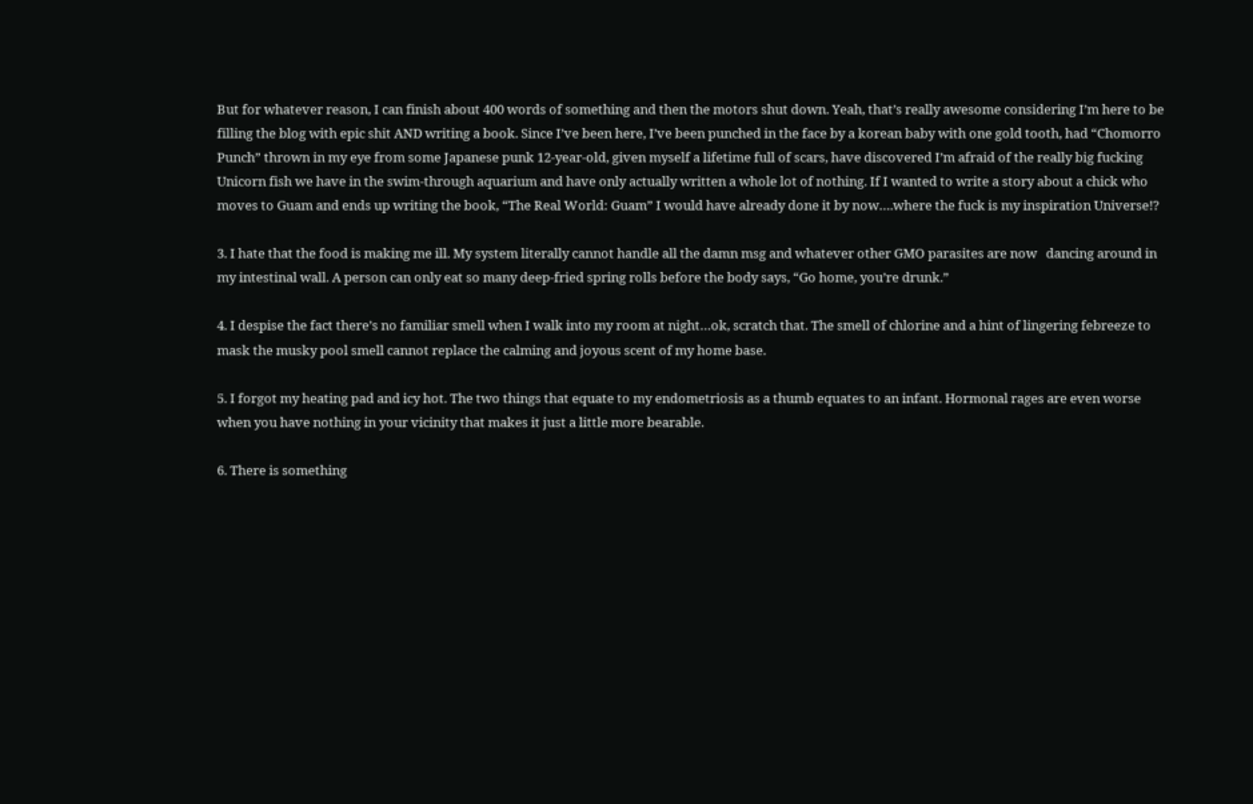But for whatever reason, I can finish about 400 words of something and then the motors shut down. Yeah, that’s really awesome considering I’m here to be filling the blog with epic shit AND writing a book. Since I’ve been here, I’ve been punched in the face by a korean baby with one gold tooth, had “Chomorro Punch” thrown in my eye from some Japanese punk 12-year-old, given myself a lifetime full of scars, have discovered I’m afraid of the really big fucking Unicorn fish we have in the swim-through aquarium and have only actually written a whole lot of nothing. If I wanted to write a story about a chick who moves to Guam and ends up writing the book, “The Real World: Guam” I would have already done it by now….where the fuck is my inspiration Universe!?

3. I hate that the food is making me ill. My system literally cannot handle all the damn msg and whatever other GMO parasites are now   dancing around in my intestinal wall. A person can only eat so many deep-fried spring rolls before the body says, “Go home, you’re drunk.”

4. I despise the fact there’s no familiar smell when I walk into my room at night…ok, scratch that. The smell of chlorine and a hint of lingering febreeze to mask the musky pool smell cannot replace the calming and joyous scent of my home base.

5. I forgot my heating pad and icy hot. The two things that equate to my endometriosis as a thumb equates to an infant. Hormonal rages are even worse when you have nothing in your vicinity that makes it just a little more bearable.

6. There is something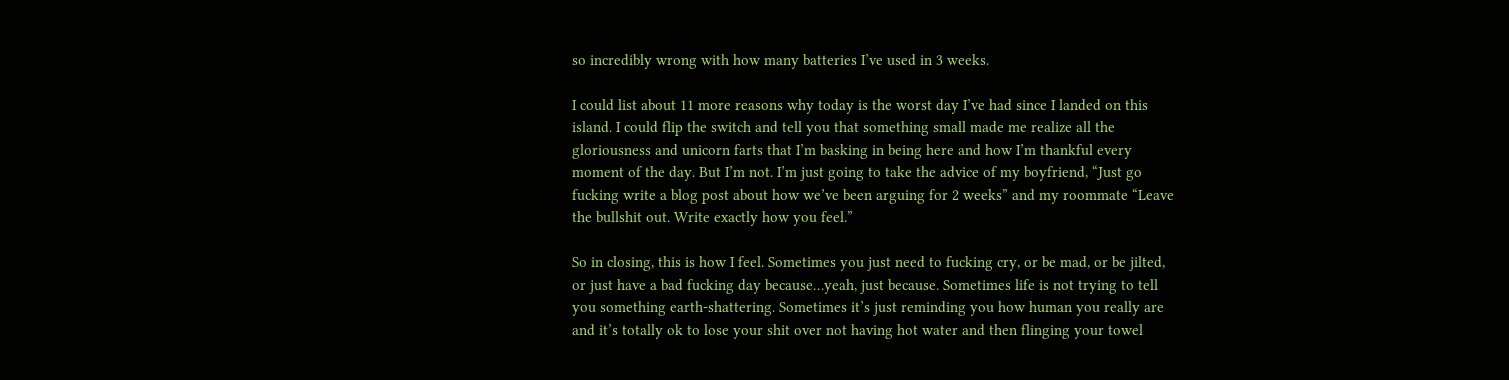so incredibly wrong with how many batteries I’ve used in 3 weeks.

I could list about 11 more reasons why today is the worst day I’ve had since I landed on this island. I could flip the switch and tell you that something small made me realize all the gloriousness and unicorn farts that I’m basking in being here and how I’m thankful every moment of the day. But I’m not. I’m just going to take the advice of my boyfriend, “Just go fucking write a blog post about how we’ve been arguing for 2 weeks” and my roommate “Leave the bullshit out. Write exactly how you feel.”

So in closing, this is how I feel. Sometimes you just need to fucking cry, or be mad, or be jilted, or just have a bad fucking day because…yeah, just because. Sometimes life is not trying to tell you something earth-shattering. Sometimes it’s just reminding you how human you really are and it’s totally ok to lose your shit over not having hot water and then flinging your towel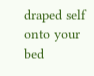draped self onto your bed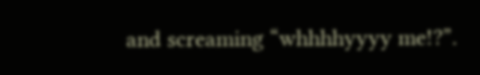and screaming “whhhhyyyy me!?”.